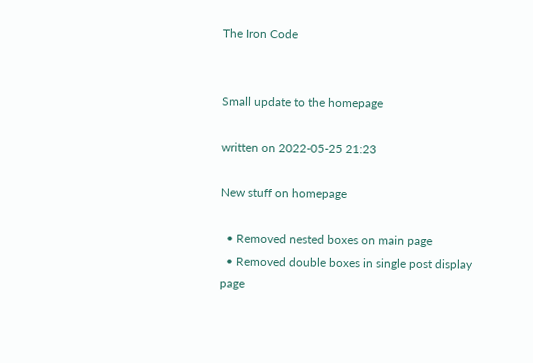The Iron Code


Small update to the homepage

written on 2022-05-25 21:23

New stuff on homepage

  • Removed nested boxes on main page
  • Removed double boxes in single post display page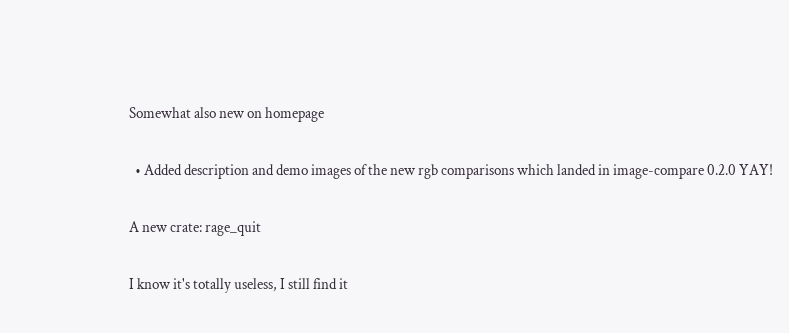Somewhat also new on homepage

  • Added description and demo images of the new rgb comparisons which landed in image-compare 0.2.0 YAY!

A new crate: rage_quit

I know it's totally useless, I still find it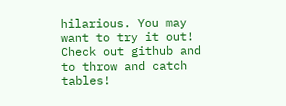hilarious. You may want to try it out! Check out github and to throw and catch tables!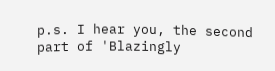p.s. I hear you, the second part of 'Blazingly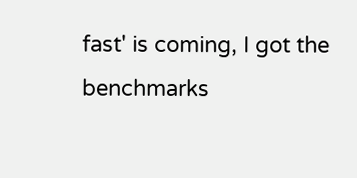fast' is coming, I got the benchmarks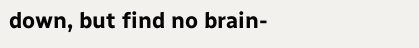down, but find no brain-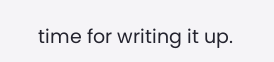time for writing it up.